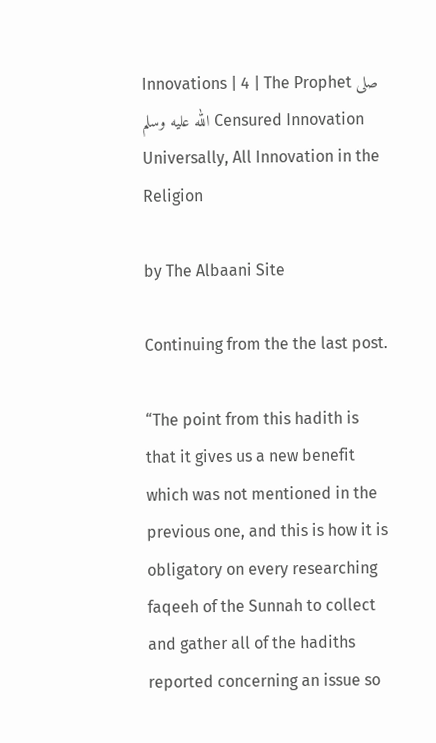Innovations | 4 | The Prophet صلى الله عليه وسلم Censured Innovation Universally, All Innovation in the Religion

by The Albaani Site

Continuing from the the last post.

“The point from this hadith is that it gives us a new benefit which was not mentioned in the previous one, and this is how it is obligatory on every researching faqeeh of the Sunnah to collect and gather all of the hadiths reported concerning an issue so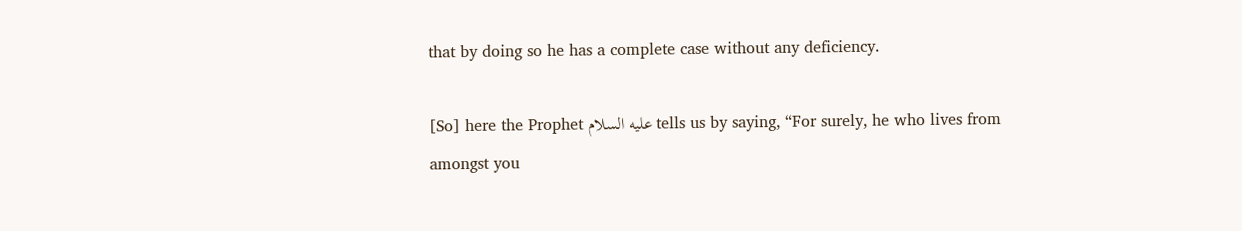that by doing so he has a complete case without any deficiency.

[So] here the Prophet عليه السلام tells us by saying, “For surely, he who lives from amongst you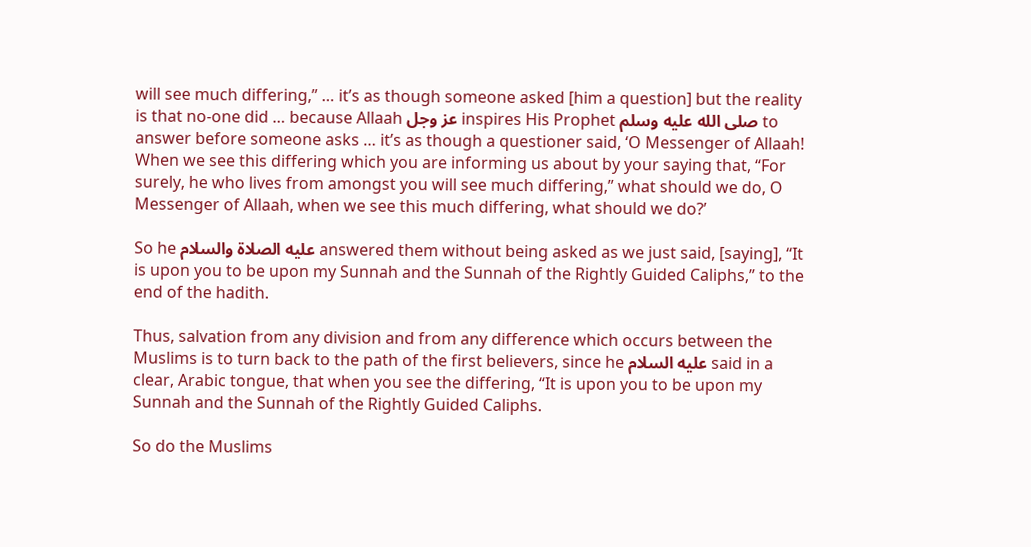will see much differing,” … it’s as though someone asked [him a question] but the reality is that no-one did … because Allaah عز وجل inspires His Prophet صلى الله عليه وسلم to answer before someone asks … it’s as though a questioner said, ‘O Messenger of Allaah! When we see this differing which you are informing us about by your saying that, “For surely, he who lives from amongst you will see much differing,” what should we do, O Messenger of Allaah, when we see this much differing, what should we do?’

So he عليه الصلاة والسلام answered them without being asked as we just said, [saying], “It is upon you to be upon my Sunnah and the Sunnah of the Rightly Guided Caliphs,” to the end of the hadith.

Thus, salvation from any division and from any difference which occurs between the Muslims is to turn back to the path of the first believers, since he عليه السلام said in a clear, Arabic tongue, that when you see the differing, “It is upon you to be upon my Sunnah and the Sunnah of the Rightly Guided Caliphs.

So do the Muslims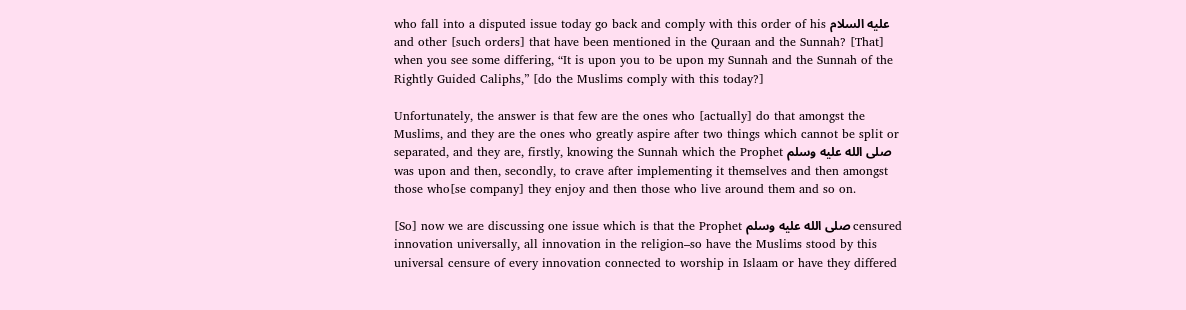who fall into a disputed issue today go back and comply with this order of his عليه السلام and other [such orders] that have been mentioned in the Quraan and the Sunnah? [That] when you see some differing, “It is upon you to be upon my Sunnah and the Sunnah of the Rightly Guided Caliphs,” [do the Muslims comply with this today?]

Unfortunately, the answer is that few are the ones who [actually] do that amongst the Muslims, and they are the ones who greatly aspire after two things which cannot be split or separated, and they are, firstly, knowing the Sunnah which the Prophet صلى الله عليه وسلم was upon and then, secondly, to crave after implementing it themselves and then amongst those who[se company] they enjoy and then those who live around them and so on.

[So] now we are discussing one issue which is that the Prophet صلى الله عليه وسلم censured innovation universally, all innovation in the religion–so have the Muslims stood by this universal censure of every innovation connected to worship in Islaam or have they differed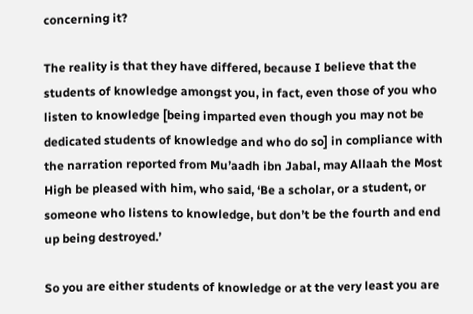concerning it?

The reality is that they have differed, because I believe that the students of knowledge amongst you, in fact, even those of you who listen to knowledge [being imparted even though you may not be dedicated students of knowledge and who do so] in compliance with the narration reported from Mu’aadh ibn Jabal, may Allaah the Most High be pleased with him, who said, ‘Be a scholar, or a student, or someone who listens to knowledge, but don’t be the fourth and end up being destroyed.’

So you are either students of knowledge or at the very least you are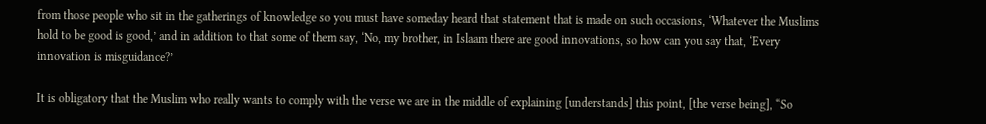from those people who sit in the gatherings of knowledge so you must have someday heard that statement that is made on such occasions, ‘Whatever the Muslims hold to be good is good,’ and in addition to that some of them say, ‘No, my brother, in Islaam there are good innovations, so how can you say that, ‘Every innovation is misguidance?’

It is obligatory that the Muslim who really wants to comply with the verse we are in the middle of explaining [understands] this point, [the verse being], “So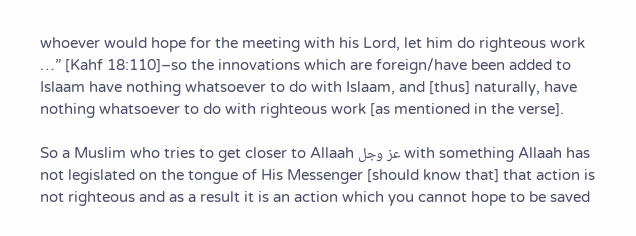whoever would hope for the meeting with his Lord, let him do righteous work …” [Kahf 18:110]–so the innovations which are foreign/have been added to Islaam have nothing whatsoever to do with Islaam, and [thus] naturally, have nothing whatsoever to do with righteous work [as mentioned in the verse].

So a Muslim who tries to get closer to Allaah عز وجل with something Allaah has not legislated on the tongue of His Messenger [should know that] that action is not righteous and as a result it is an action which you cannot hope to be saved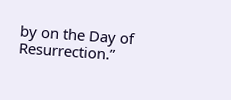by on the Day of Resurrection.”